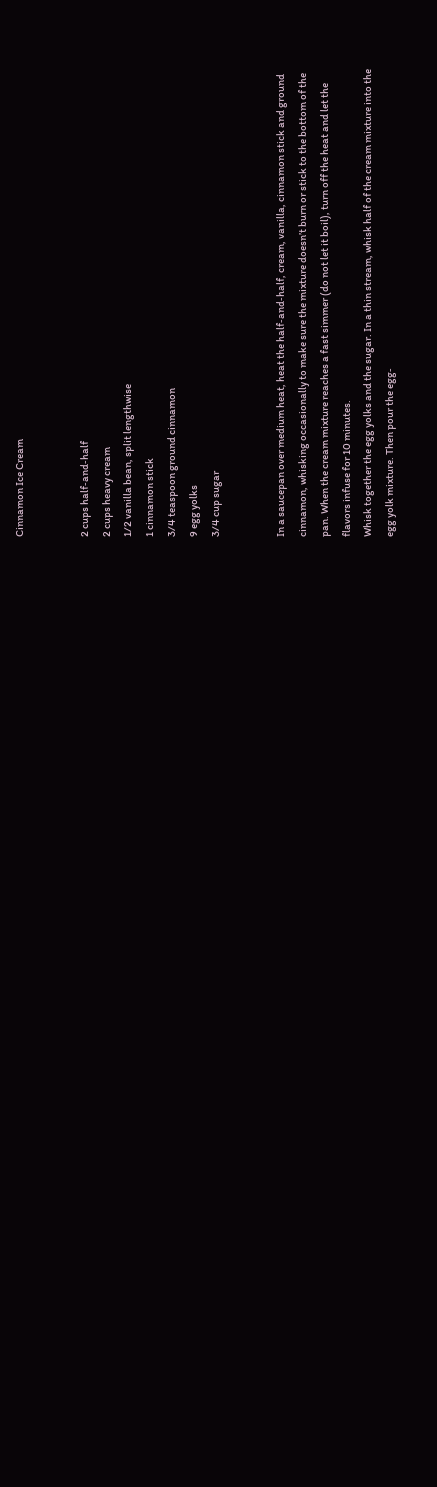Cinnamon Ice Cream


2 cups half‐and‐half
2 cups heavy cream
1/2 vanilla bean, split lengthwise
1 cinnamon stick
3/4 teaspoon ground cinnamon
9 egg yolks
3/4 cup sugar


In a saucepan over medium heat, heat the half‐and‐half, cream, vanilla, cinnamon stick and ground
cinnamon, whisking occasionally to make sure the mixture doesn’t burn or stick to the bottom of the
pan. When the cream mixture reaches a fast simmer (do not let it boil), turn off the heat and let the
flavors infuse for 10 minutes.
Whisk together the egg yolks and the sugar. In a thin stream, whisk half of the cream mixture into the
egg yolk mixture. Then pour the egg‐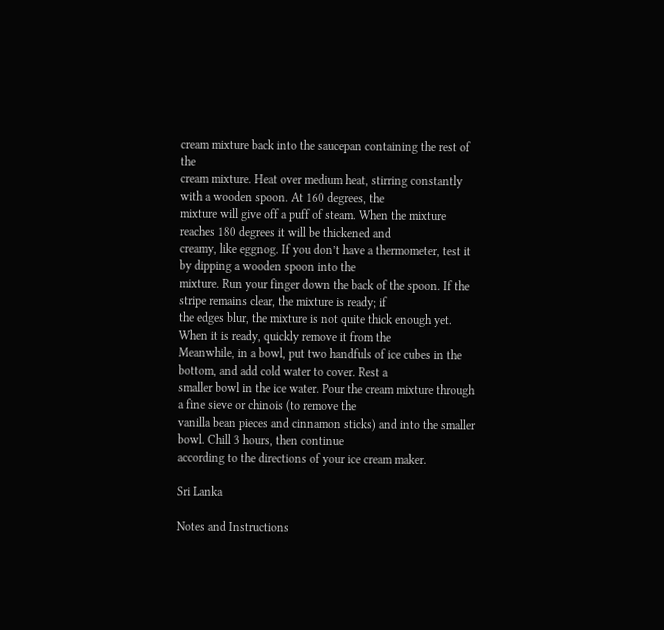cream mixture back into the saucepan containing the rest of the
cream mixture. Heat over medium heat, stirring constantly with a wooden spoon. At 160 degrees, the
mixture will give off a puff of steam. When the mixture reaches 180 degrees it will be thickened and
creamy, like eggnog. If you don’t have a thermometer, test it by dipping a wooden spoon into the
mixture. Run your finger down the back of the spoon. If the stripe remains clear, the mixture is ready; if
the edges blur, the mixture is not quite thick enough yet. When it is ready, quickly remove it from the
Meanwhile, in a bowl, put two handfuls of ice cubes in the bottom, and add cold water to cover. Rest a
smaller bowl in the ice water. Pour the cream mixture through a fine sieve or chinois (to remove the
vanilla bean pieces and cinnamon sticks) and into the smaller bowl. Chill 3 hours, then continue
according to the directions of your ice cream maker.

Sri Lanka

Notes and Instructions